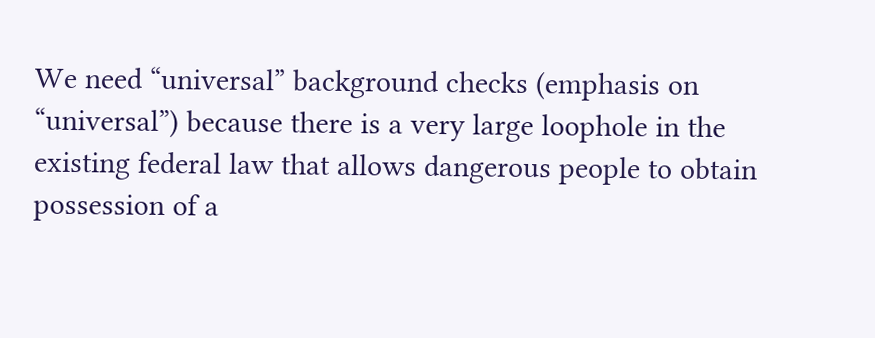We need “universal” background checks (emphasis on “universal”) because there is a very large loophole in the existing federal law that allows dangerous people to obtain possession of a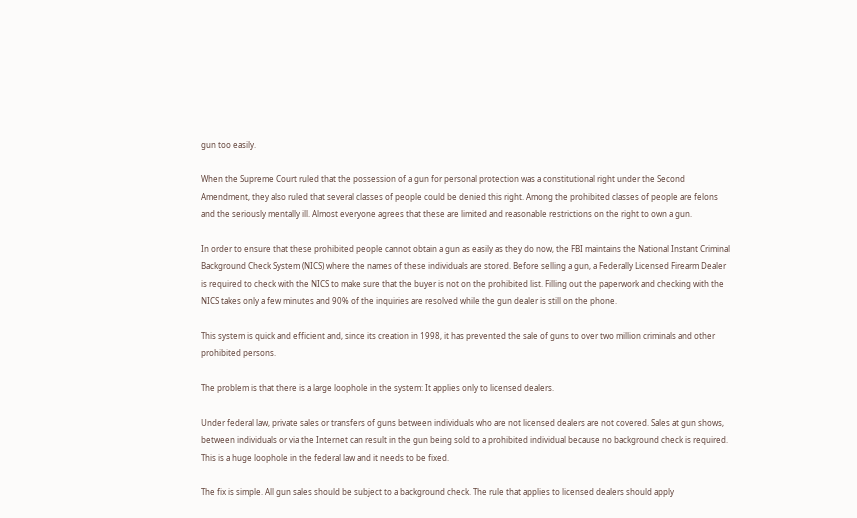gun too easily.

When the Supreme Court ruled that the possession of a gun for personal protection was a constitutional right under the Second Amendment, they also ruled that several classes of people could be denied this right. Among the prohibited classes of people are felons and the seriously mentally ill. Almost everyone agrees that these are limited and reasonable restrictions on the right to own a gun.

In order to ensure that these prohibited people cannot obtain a gun as easily as they do now, the FBI maintains the National Instant Criminal Background Check System (NICS) where the names of these individuals are stored. Before selling a gun, a Federally Licensed Firearm Dealer is required to check with the NICS to make sure that the buyer is not on the prohibited list. Filling out the paperwork and checking with the NICS takes only a few minutes and 90% of the inquiries are resolved while the gun dealer is still on the phone.

This system is quick and efficient and, since its creation in 1998, it has prevented the sale of guns to over two million criminals and other prohibited persons.

The problem is that there is a large loophole in the system: It applies only to licensed dealers.

Under federal law, private sales or transfers of guns between individuals who are not licensed dealers are not covered. Sales at gun shows, between individuals or via the Internet can result in the gun being sold to a prohibited individual because no background check is required. This is a huge loophole in the federal law and it needs to be fixed.

The fix is simple. All gun sales should be subject to a background check. The rule that applies to licensed dealers should apply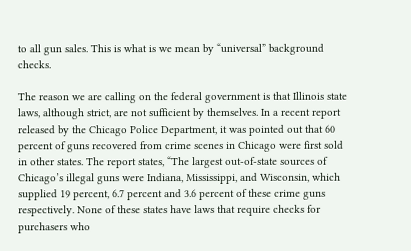to all gun sales. This is what is we mean by “universal” background checks.

The reason we are calling on the federal government is that Illinois state laws, although strict, are not sufficient by themselves. In a recent report released by the Chicago Police Department, it was pointed out that 60 percent of guns recovered from crime scenes in Chicago were first sold in other states. The report states, “The largest out-of-state sources of Chicago’s illegal guns were Indiana, Mississippi, and Wisconsin, which supplied 19 percent, 6.7 percent and 3.6 percent of these crime guns respectively. None of these states have laws that require checks for purchasers who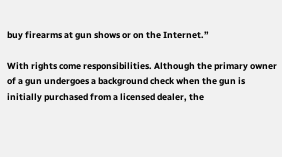buy firearms at gun shows or on the Internet.”

With rights come responsibilities. Although the primary owner of a gun undergoes a background check when the gun is initially purchased from a licensed dealer, the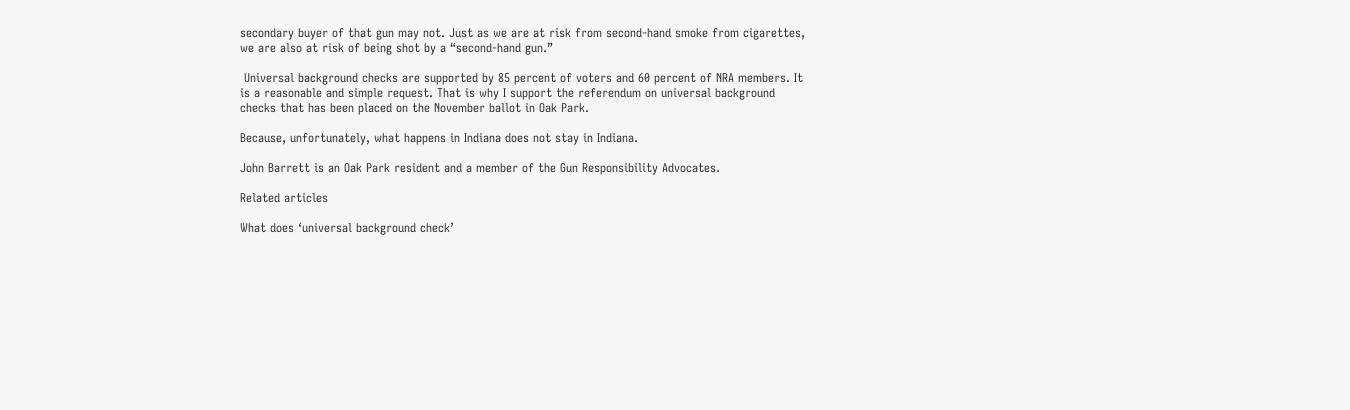secondary buyer of that gun may not. Just as we are at risk from second-hand smoke from cigarettes, we are also at risk of being shot by a “second-hand gun.”

 Universal background checks are supported by 85 percent of voters and 60 percent of NRA members. It is a reasonable and simple request. That is why I support the referendum on universal background checks that has been placed on the November ballot in Oak Park.

Because, unfortunately, what happens in Indiana does not stay in Indiana.

John Barrett is an Oak Park resident and a member of the Gun Responsibility Advocates.

Related articles

What does ‘universal background check’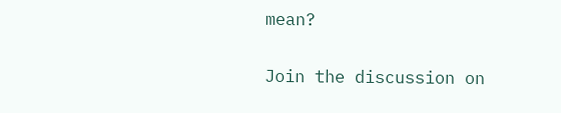mean?

Join the discussion on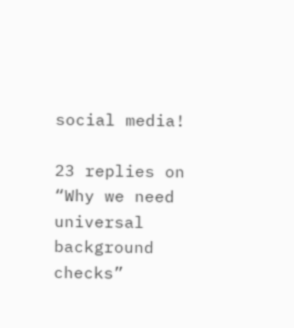social media!

23 replies on “Why we need universal background checks”